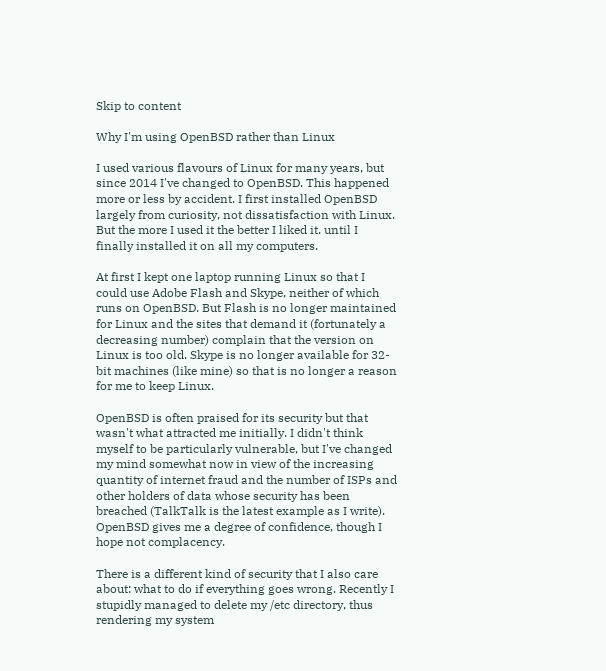Skip to content

Why I'm using OpenBSD rather than Linux

I used various flavours of Linux for many years, but since 2014 I've changed to OpenBSD. This happened more or less by accident. I first installed OpenBSD largely from curiosity, not dissatisfaction with Linux. But the more I used it the better I liked it. until I finally installed it on all my computers.

At first I kept one laptop running Linux so that I could use Adobe Flash and Skype, neither of which runs on OpenBSD. But Flash is no longer maintained for Linux and the sites that demand it (fortunately a decreasing number) complain that the version on Linux is too old. Skype is no longer available for 32-bit machines (like mine) so that is no longer a reason for me to keep Linux.

OpenBSD is often praised for its security but that wasn't what attracted me initially. I didn't think myself to be particularly vulnerable, but I've changed my mind somewhat now in view of the increasing quantity of internet fraud and the number of ISPs and other holders of data whose security has been breached (TalkTalk is the latest example as I write). OpenBSD gives me a degree of confidence, though I hope not complacency.

There is a different kind of security that I also care about: what to do if everything goes wrong. Recently I stupidly managed to delete my /etc directory, thus rendering my system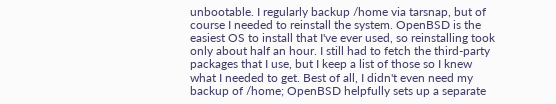unbootable. I regularly backup /home via tarsnap, but of course I needed to reinstall the system. OpenBSD is the easiest OS to install that I've ever used, so reinstalling took only about half an hour. I still had to fetch the third-party packages that I use, but I keep a list of those so I knew what I needed to get. Best of all, I didn't even need my backup of /home; OpenBSD helpfully sets up a separate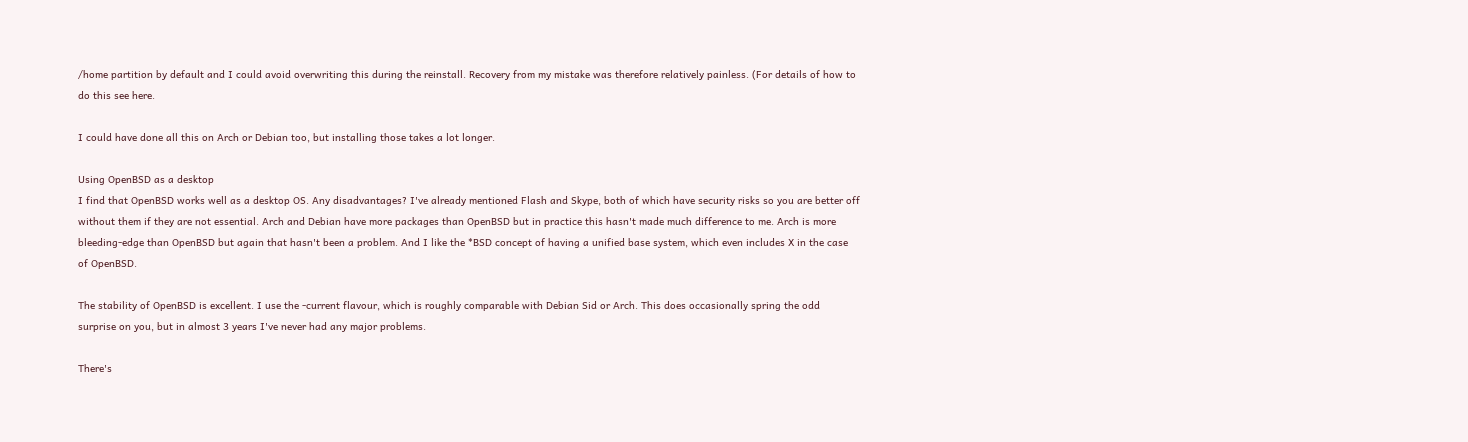/home partition by default and I could avoid overwriting this during the reinstall. Recovery from my mistake was therefore relatively painless. (For details of how to do this see here.

I could have done all this on Arch or Debian too, but installing those takes a lot longer.

Using OpenBSD as a desktop
I find that OpenBSD works well as a desktop OS. Any disadvantages? I've already mentioned Flash and Skype, both of which have security risks so you are better off without them if they are not essential. Arch and Debian have more packages than OpenBSD but in practice this hasn't made much difference to me. Arch is more bleeding-edge than OpenBSD but again that hasn't been a problem. And I like the *BSD concept of having a unified base system, which even includes X in the case of OpenBSD.

The stability of OpenBSD is excellent. I use the -current flavour, which is roughly comparable with Debian Sid or Arch. This does occasionally spring the odd surprise on you, but in almost 3 years I've never had any major problems.

There's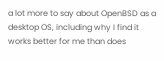a lot more to say about OpenBSD as a desktop OS, including why I find it works better for me than does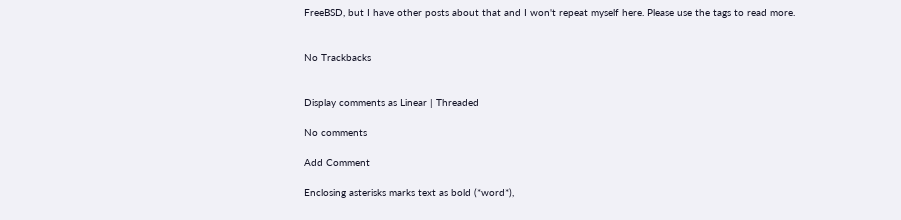FreeBSD, but I have other posts about that and I won't repeat myself here. Please use the tags to read more.


No Trackbacks


Display comments as Linear | Threaded

No comments

Add Comment

Enclosing asterisks marks text as bold (*word*),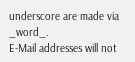underscore are made via _word_.
E-Mail addresses will not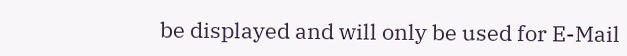be displayed and will only be used for E-Mail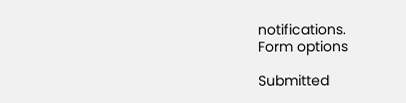notifications.
Form options

Submitted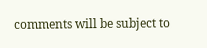comments will be subject to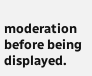moderation before being displayed.